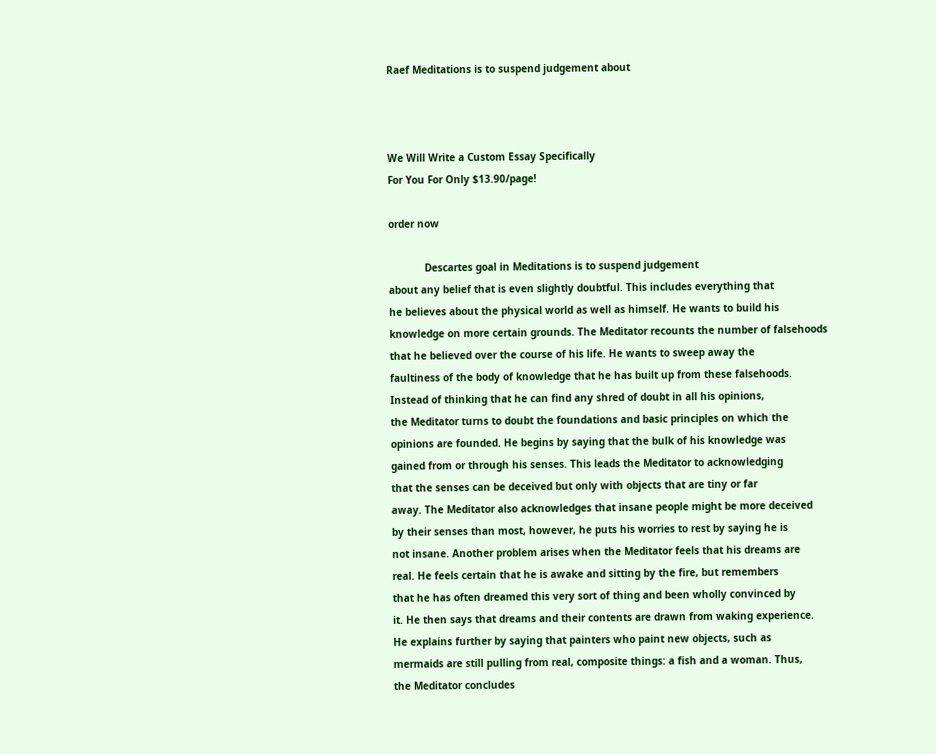Raef Meditations is to suspend judgement about



We Will Write a Custom Essay Specifically
For You For Only $13.90/page!

order now

            Descartes goal in Meditations is to suspend judgement
about any belief that is even slightly doubtful. This includes everything that
he believes about the physical world as well as himself. He wants to build his
knowledge on more certain grounds. The Meditator recounts the number of falsehoods
that he believed over the course of his life. He wants to sweep away the
faultiness of the body of knowledge that he has built up from these falsehoods.
Instead of thinking that he can find any shred of doubt in all his opinions,
the Meditator turns to doubt the foundations and basic principles on which the
opinions are founded. He begins by saying that the bulk of his knowledge was
gained from or through his senses. This leads the Meditator to acknowledging
that the senses can be deceived but only with objects that are tiny or far
away. The Meditator also acknowledges that insane people might be more deceived
by their senses than most, however, he puts his worries to rest by saying he is
not insane. Another problem arises when the Meditator feels that his dreams are
real. He feels certain that he is awake and sitting by the fire, but remembers
that he has often dreamed this very sort of thing and been wholly convinced by
it. He then says that dreams and their contents are drawn from waking experience.
He explains further by saying that painters who paint new objects, such as
mermaids are still pulling from real, composite things: a fish and a woman. Thus,
the Meditator concludes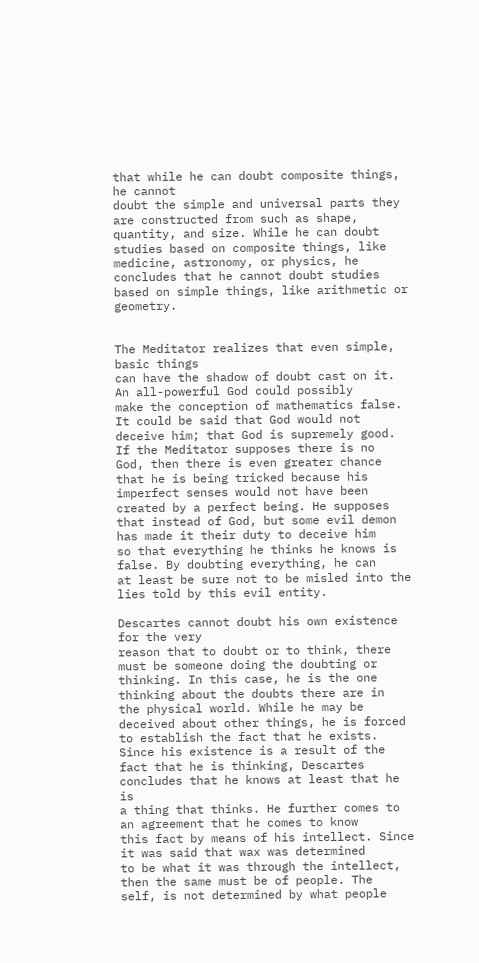that while he can doubt composite things, he cannot
doubt the simple and universal parts they are constructed from such as shape,
quantity, and size. While he can doubt studies based on composite things, like
medicine, astronomy, or physics, he concludes that he cannot doubt studies
based on simple things, like arithmetic or geometry.


The Meditator realizes that even simple, basic things
can have the shadow of doubt cast on it. An all-powerful God could possibly
make the conception of mathematics false. It could be said that God would not
deceive him; that God is supremely good. If the Meditator supposes there is no
God, then there is even greater chance that he is being tricked because his
imperfect senses would not have been created by a perfect being. He supposes
that instead of God, but some evil demon has made it their duty to deceive him
so that everything he thinks he knows is false. By doubting everything, he can
at least be sure not to be misled into the lies told by this evil entity.

Descartes cannot doubt his own existence for the very
reason that to doubt or to think, there must be someone doing the doubting or
thinking. In this case, he is the one thinking about the doubts there are in
the physical world. While he may be deceived about other things, he is forced
to establish the fact that he exists. Since his existence is a result of the
fact that he is thinking, Descartes concludes that he knows at least that he is
a thing that thinks. He further comes to an agreement that he comes to know
this fact by means of his intellect. Since it was said that wax was determined
to be what it was through the intellect, then the same must be of people. The
self, is not determined by what people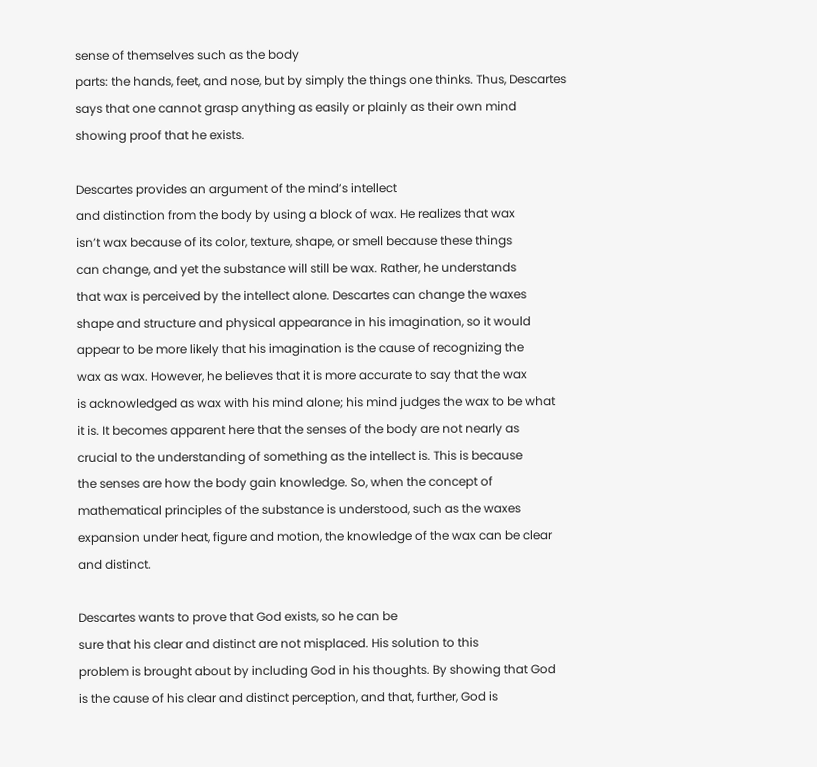sense of themselves such as the body
parts: the hands, feet, and nose, but by simply the things one thinks. Thus, Descartes
says that one cannot grasp anything as easily or plainly as their own mind
showing proof that he exists.

Descartes provides an argument of the mind’s intellect
and distinction from the body by using a block of wax. He realizes that wax
isn’t wax because of its color, texture, shape, or smell because these things
can change, and yet the substance will still be wax. Rather, he understands
that wax is perceived by the intellect alone. Descartes can change the waxes
shape and structure and physical appearance in his imagination, so it would
appear to be more likely that his imagination is the cause of recognizing the
wax as wax. However, he believes that it is more accurate to say that the wax
is acknowledged as wax with his mind alone; his mind judges the wax to be what
it is. It becomes apparent here that the senses of the body are not nearly as
crucial to the understanding of something as the intellect is. This is because
the senses are how the body gain knowledge. So, when the concept of
mathematical principles of the substance is understood, such as the waxes
expansion under heat, figure and motion, the knowledge of the wax can be clear
and distinct.

Descartes wants to prove that God exists, so he can be
sure that his clear and distinct are not misplaced. His solution to this
problem is brought about by including God in his thoughts. By showing that God
is the cause of his clear and distinct perception, and that, further, God is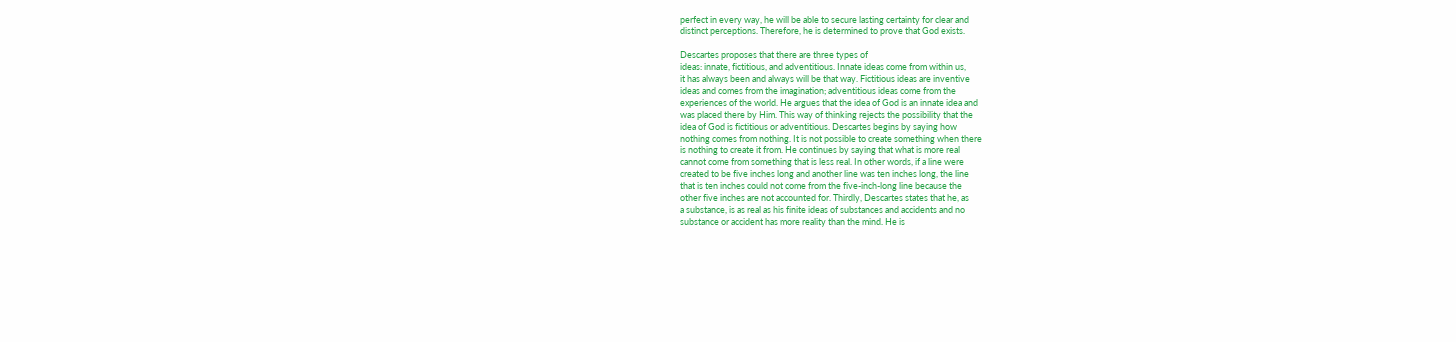perfect in every way, he will be able to secure lasting certainty for clear and
distinct perceptions. Therefore, he is determined to prove that God exists.

Descartes proposes that there are three types of
ideas: innate, fictitious, and adventitious. Innate ideas come from within us,
it has always been and always will be that way. Fictitious ideas are inventive
ideas and comes from the imagination; adventitious ideas come from the
experiences of the world. He argues that the idea of God is an innate idea and
was placed there by Him. This way of thinking rejects the possibility that the
idea of God is fictitious or adventitious. Descartes begins by saying how
nothing comes from nothing. It is not possible to create something when there
is nothing to create it from. He continues by saying that what is more real
cannot come from something that is less real. In other words, if a line were
created to be five inches long and another line was ten inches long, the line
that is ten inches could not come from the five-inch-long line because the
other five inches are not accounted for. Thirdly, Descartes states that he, as
a substance, is as real as his finite ideas of substances and accidents and no
substance or accident has more reality than the mind. He is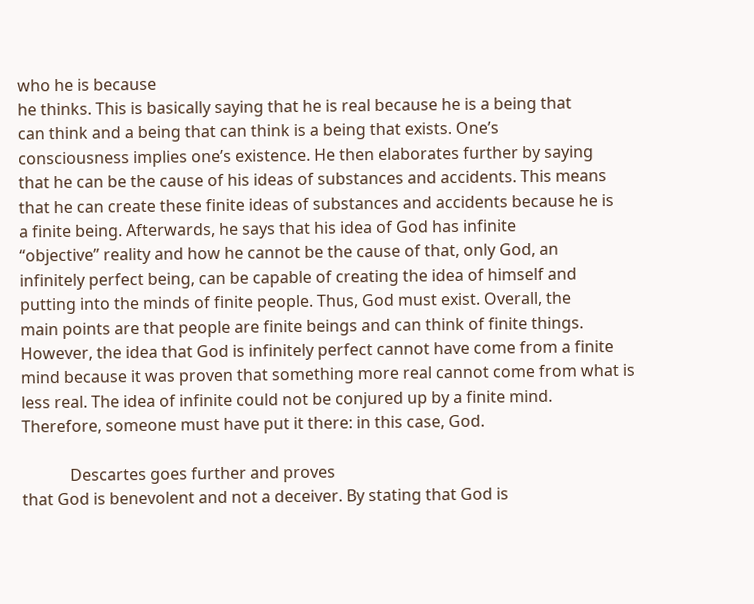who he is because
he thinks. This is basically saying that he is real because he is a being that
can think and a being that can think is a being that exists. One’s
consciousness implies one’s existence. He then elaborates further by saying
that he can be the cause of his ideas of substances and accidents. This means
that he can create these finite ideas of substances and accidents because he is
a finite being. Afterwards, he says that his idea of God has infinite
“objective” reality and how he cannot be the cause of that, only God, an
infinitely perfect being, can be capable of creating the idea of himself and
putting into the minds of finite people. Thus, God must exist. Overall, the
main points are that people are finite beings and can think of finite things.
However, the idea that God is infinitely perfect cannot have come from a finite
mind because it was proven that something more real cannot come from what is
less real. The idea of infinite could not be conjured up by a finite mind.
Therefore, someone must have put it there: in this case, God.

            Descartes goes further and proves
that God is benevolent and not a deceiver. By stating that God is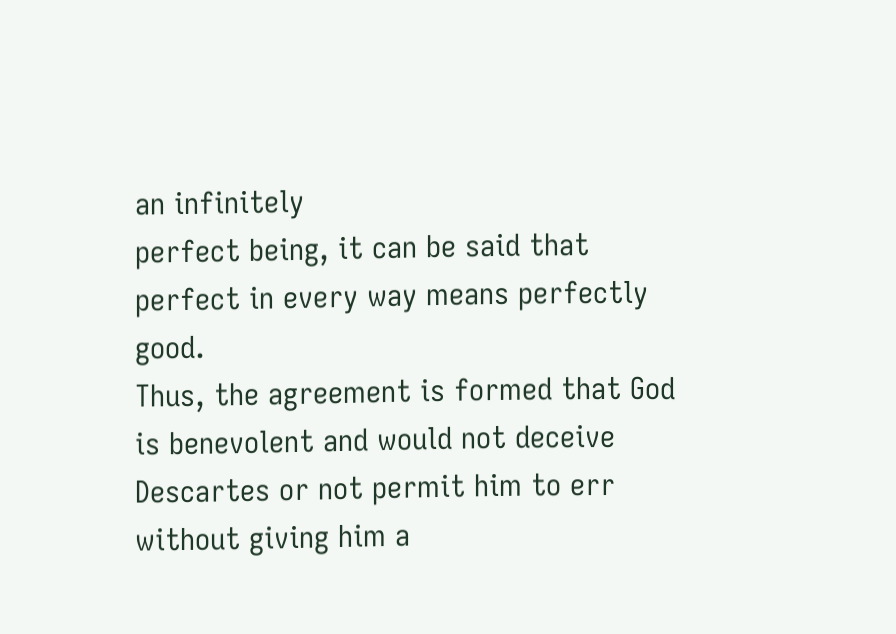an infinitely
perfect being, it can be said that perfect in every way means perfectly good.
Thus, the agreement is formed that God is benevolent and would not deceive
Descartes or not permit him to err without giving him a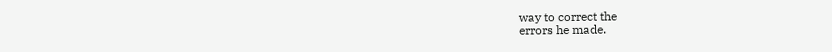way to correct the
errors he made.